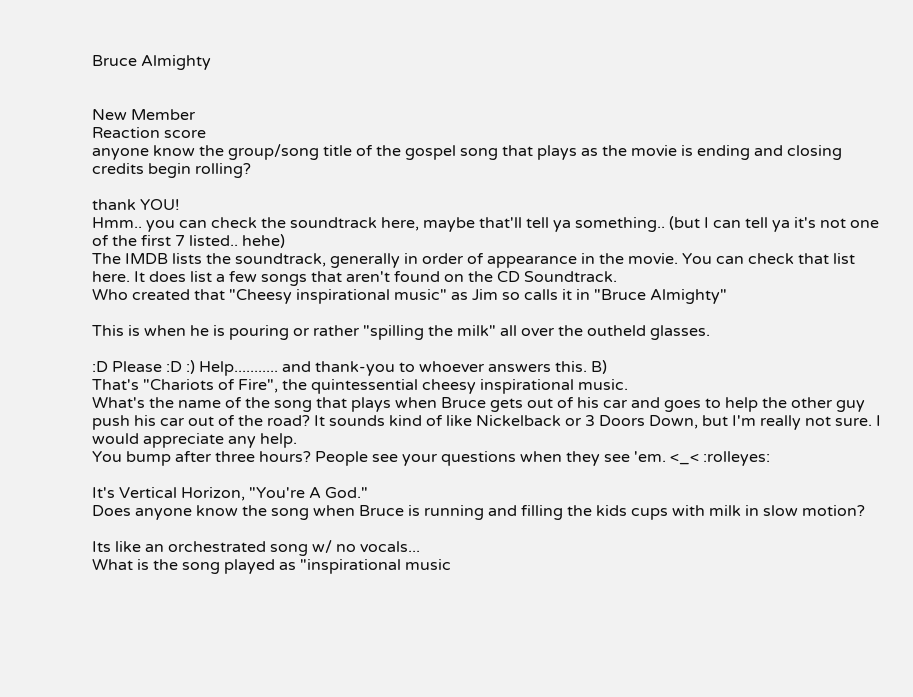Bruce Almighty


New Member
Reaction score
anyone know the group/song title of the gospel song that plays as the movie is ending and closing credits begin rolling?

thank YOU!
Hmm.. you can check the soundtrack here, maybe that'll tell ya something.. (but I can tell ya it's not one of the first 7 listed.. hehe)
The IMDB lists the soundtrack, generally in order of appearance in the movie. You can check that list here. It does list a few songs that aren't found on the CD Soundtrack.
Who created that "Cheesy inspirational music" as Jim so calls it in "Bruce Almighty"

This is when he is pouring or rather "spilling the milk" all over the outheld glasses.

:D Please :D :) Help........... and thank-you to whoever answers this. B)
That's "Chariots of Fire", the quintessential cheesy inspirational music.
What's the name of the song that plays when Bruce gets out of his car and goes to help the other guy push his car out of the road? It sounds kind of like Nickelback or 3 Doors Down, but I'm really not sure. I would appreciate any help.
You bump after three hours? People see your questions when they see 'em. <_< :rolleyes:

It's Vertical Horizon, "You're A God."
Does anyone know the song when Bruce is running and filling the kids cups with milk in slow motion?

Its like an orchestrated song w/ no vocals...
What is the song played as "inspirational music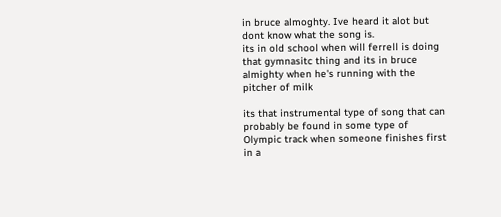in bruce almoghty. Ive heard it alot but dont know what the song is.
its in old school when will ferrell is doing that gymnasitc thing and its in bruce almighty when he's running with the pitcher of milk

its that instrumental type of song that can probably be found in some type of Olympic track when someone finishes first in a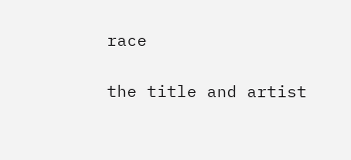race

the title and artist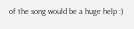of the song would be a huge help :)